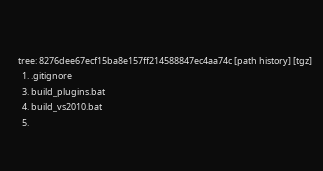tree: 8276dee67ecf15ba8e157ff214588847ec4aa74c [path history] [tgz]
  1. .gitignore
  3. build_plugins.bat
  4. build_vs2010.bat
  5.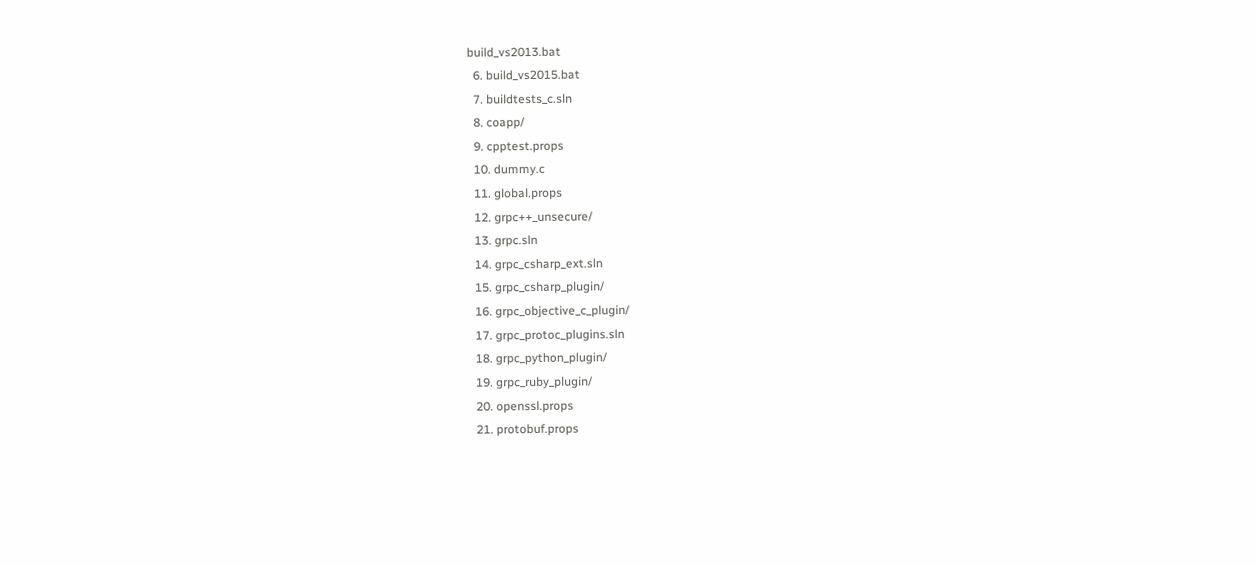build_vs2013.bat
  6. build_vs2015.bat
  7. buildtests_c.sln
  8. coapp/
  9. cpptest.props
  10. dummy.c
  11. global.props
  12. grpc++_unsecure/
  13. grpc.sln
  14. grpc_csharp_ext.sln
  15. grpc_csharp_plugin/
  16. grpc_objective_c_plugin/
  17. grpc_protoc_plugins.sln
  18. grpc_python_plugin/
  19. grpc_ruby_plugin/
  20. openssl.props
  21. protobuf.props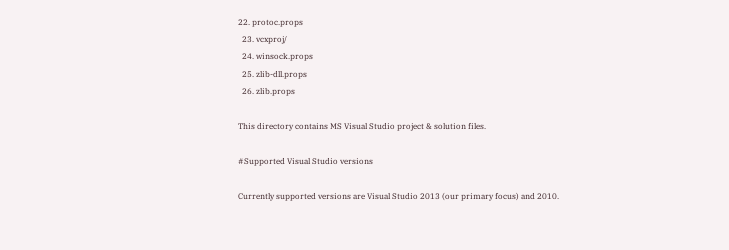22. protoc.props
  23. vcxproj/
  24. winsock.props
  25. zlib-dll.props
  26. zlib.props

This directory contains MS Visual Studio project & solution files.

#Supported Visual Studio versions

Currently supported versions are Visual Studio 2013 (our primary focus) and 2010.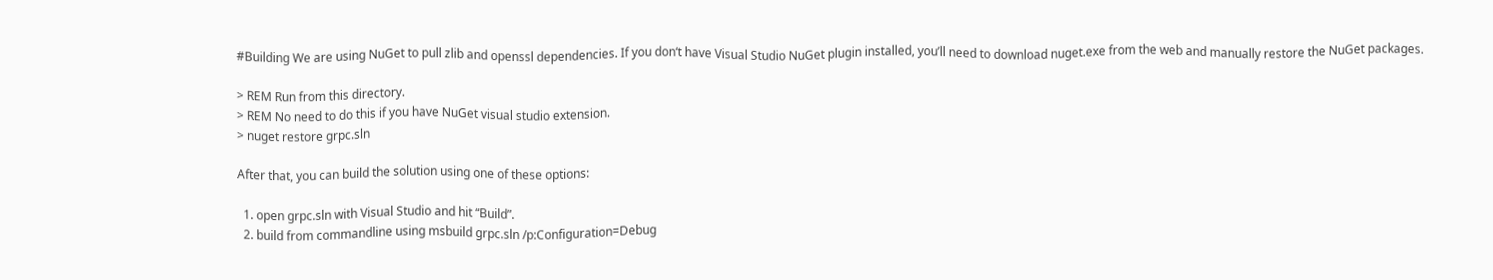#Building We are using NuGet to pull zlib and openssl dependencies. If you don‘t have Visual Studio NuGet plugin installed, you’ll need to download nuget.exe from the web and manually restore the NuGet packages.

> REM Run from this directory.
> REM No need to do this if you have NuGet visual studio extension.
> nuget restore grpc.sln

After that, you can build the solution using one of these options:

  1. open grpc.sln with Visual Studio and hit “Build”.
  2. build from commandline using msbuild grpc.sln /p:Configuration=Debug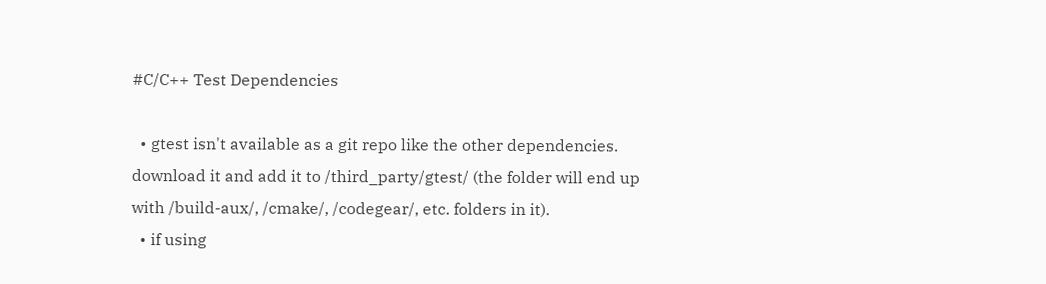#C/C++ Test Dependencies

  • gtest isn't available as a git repo like the other dependencies. download it and add it to /third_party/gtest/ (the folder will end up with /build-aux/, /cmake/, /codegear/, etc. folders in it).
  • if using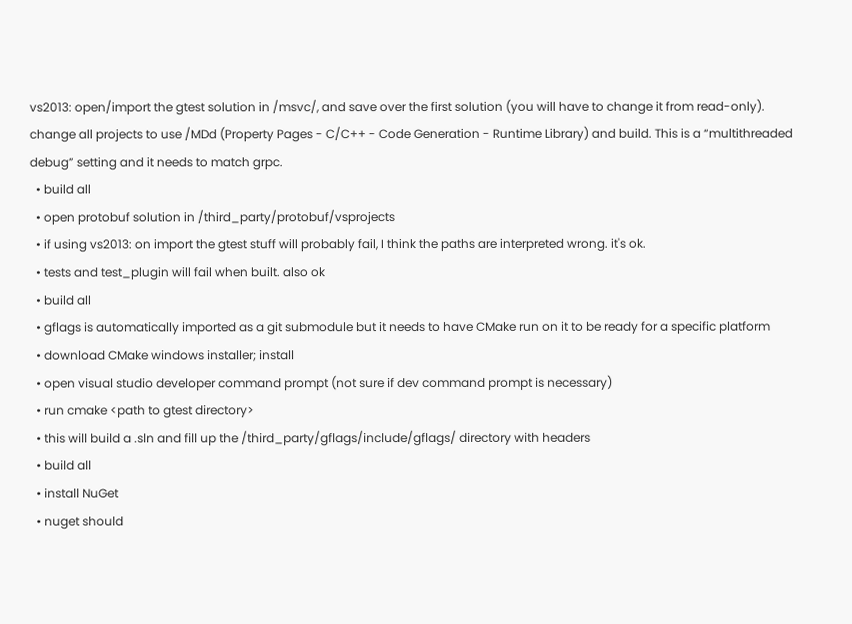vs2013: open/import the gtest solution in /msvc/, and save over the first solution (you will have to change it from read-only). change all projects to use /MDd (Property Pages - C/C++ - Code Generation - Runtime Library) and build. This is a “multithreaded debug” setting and it needs to match grpc.
  • build all
  • open protobuf solution in /third_party/protobuf/vsprojects
  • if using vs2013: on import the gtest stuff will probably fail, I think the paths are interpreted wrong. it's ok.
  • tests and test_plugin will fail when built. also ok
  • build all
  • gflags is automatically imported as a git submodule but it needs to have CMake run on it to be ready for a specific platform
  • download CMake windows installer; install
  • open visual studio developer command prompt (not sure if dev command prompt is necessary)
  • run cmake <path to gtest directory>
  • this will build a .sln and fill up the /third_party/gflags/include/gflags/ directory with headers
  • build all
  • install NuGet
  • nuget should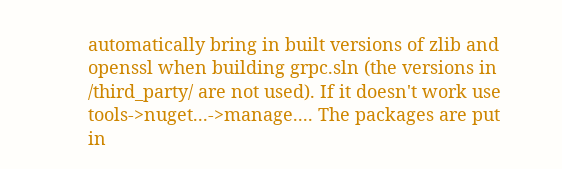automatically bring in built versions of zlib and openssl when building grpc.sln (the versions in /third_party/ are not used). If it doesn't work use tools->nuget...->manage.... The packages are put in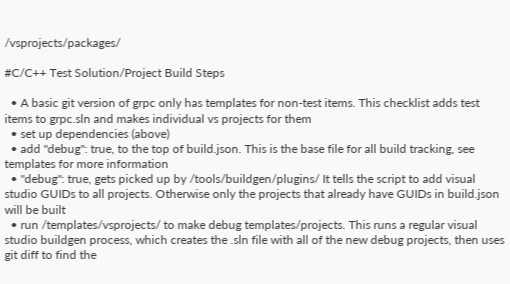/vsprojects/packages/

#C/C++ Test Solution/Project Build Steps

  • A basic git version of grpc only has templates for non-test items. This checklist adds test items to grpc.sln and makes individual vs projects for them
  • set up dependencies (above)
  • add "debug": true, to the top of build.json. This is the base file for all build tracking, see templates for more information
  • "debug": true, gets picked up by /tools/buildgen/plugins/ It tells the script to add visual studio GUIDs to all projects. Otherwise only the projects that already have GUIDs in build.json will be built
  • run /templates/vsprojects/ to make debug templates/projects. This runs a regular visual studio buildgen process, which creates the .sln file with all of the new debug projects, then uses git diff to find the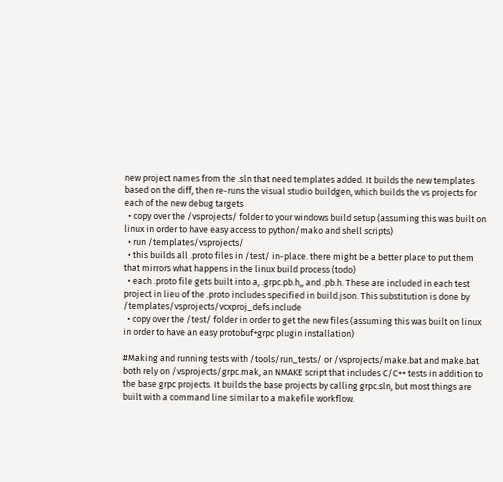new project names from the .sln that need templates added. It builds the new templates based on the diff, then re-runs the visual studio buildgen, which builds the vs projects for each of the new debug targets
  • copy over the /vsprojects/ folder to your windows build setup (assuming this was built on linux in order to have easy access to python/mako and shell scripts)
  • run /templates/vsprojects/
  • this builds all .proto files in /test/ in-place. there might be a better place to put them that mirrors what happens in the linux build process (todo)
  • each .proto file gets built into a, .grpc.pb.h,, and .pb.h. These are included in each test project in lieu of the .proto includes specified in build.json. This substitution is done by /templates/vsprojects/vcxproj_defs.include
  • copy over the /test/ folder in order to get the new files (assuming this was built on linux in order to have an easy protobuf+grpc plugin installation)

#Making and running tests with /tools/run_tests/ or /vsprojects/make.bat and make.bat both rely on /vsprojects/grpc.mak, an NMAKE script that includes C/C++ tests in addition to the base grpc projects. It builds the base projects by calling grpc.sln, but most things are built with a command line similar to a makefile workflow.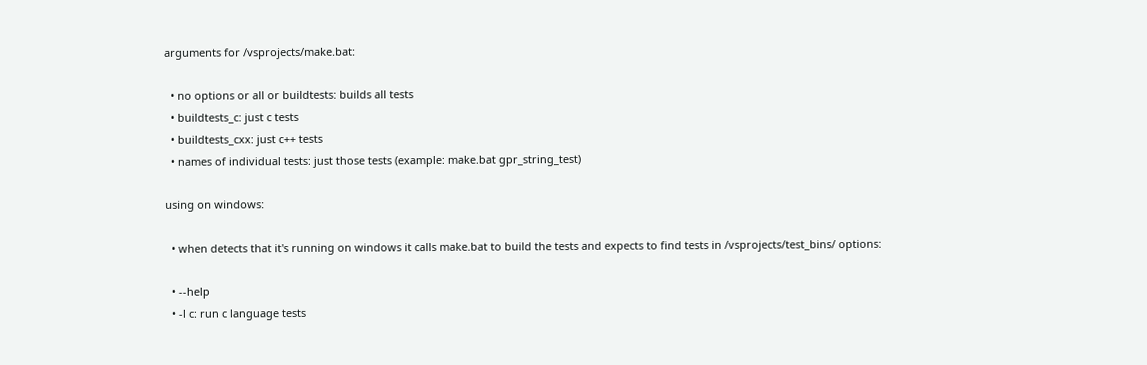arguments for /vsprojects/make.bat:

  • no options or all or buildtests: builds all tests
  • buildtests_c: just c tests
  • buildtests_cxx: just c++ tests
  • names of individual tests: just those tests (example: make.bat gpr_string_test)

using on windows:

  • when detects that it's running on windows it calls make.bat to build the tests and expects to find tests in /vsprojects/test_bins/ options:

  • --help
  • -l c: run c language tests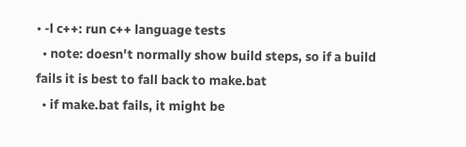• -l c++: run c++ language tests
  • note: doesn't normally show build steps, so if a build fails it is best to fall back to make.bat
  • if make.bat fails, it might be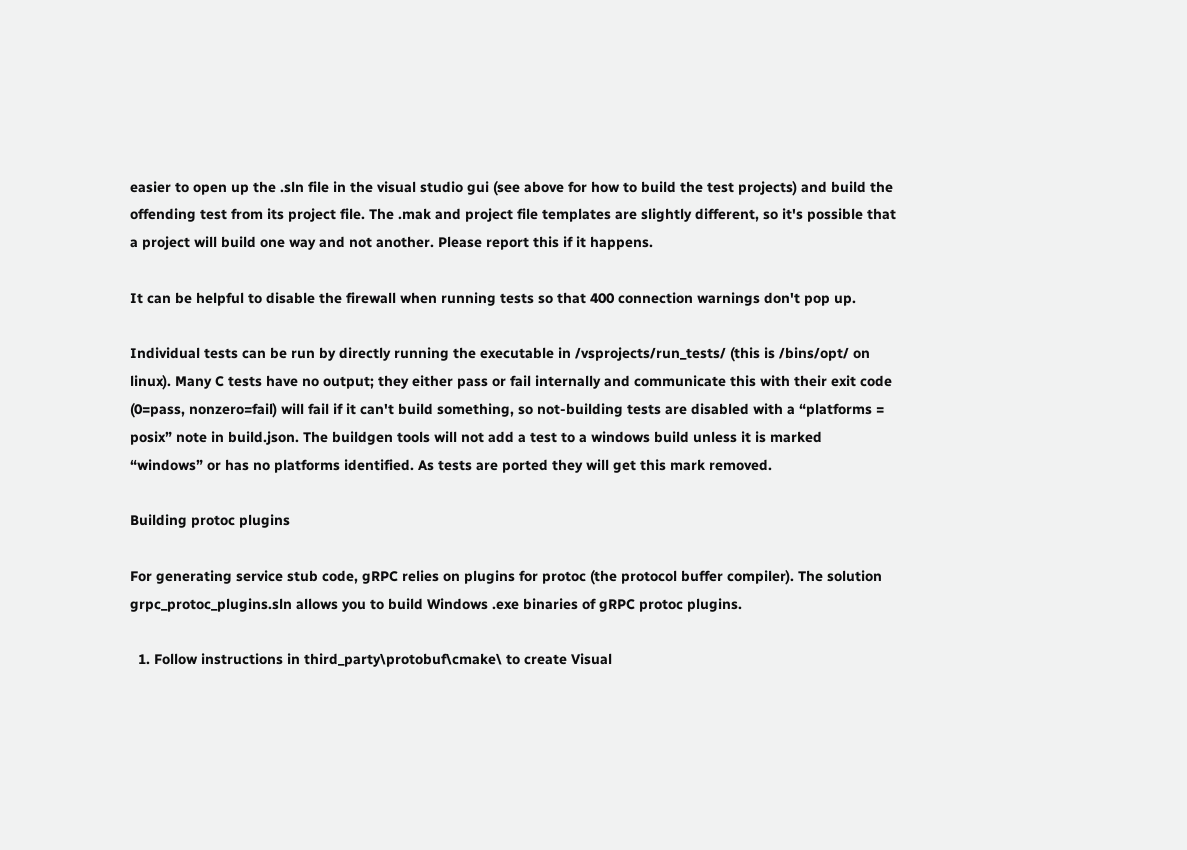easier to open up the .sln file in the visual studio gui (see above for how to build the test projects) and build the offending test from its project file. The .mak and project file templates are slightly different, so it's possible that a project will build one way and not another. Please report this if it happens.

It can be helpful to disable the firewall when running tests so that 400 connection warnings don't pop up.

Individual tests can be run by directly running the executable in /vsprojects/run_tests/ (this is /bins/opt/ on linux). Many C tests have no output; they either pass or fail internally and communicate this with their exit code (0=pass, nonzero=fail) will fail if it can't build something, so not-building tests are disabled with a “platforms = posix” note in build.json. The buildgen tools will not add a test to a windows build unless it is marked “windows” or has no platforms identified. As tests are ported they will get this mark removed.

Building protoc plugins

For generating service stub code, gRPC relies on plugins for protoc (the protocol buffer compiler). The solution grpc_protoc_plugins.sln allows you to build Windows .exe binaries of gRPC protoc plugins.

  1. Follow instructions in third_party\protobuf\cmake\ to create Visual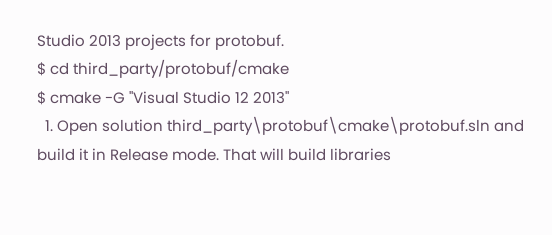Studio 2013 projects for protobuf.
$ cd third_party/protobuf/cmake
$ cmake -G "Visual Studio 12 2013"
  1. Open solution third_party\protobuf\cmake\protobuf.sln and build it in Release mode. That will build libraries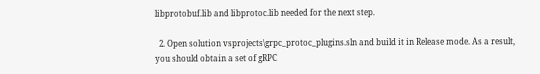libprotobuf.lib and libprotoc.lib needed for the next step.

  2. Open solution vsprojects\grpc_protoc_plugins.sln and build it in Release mode. As a result, you should obtain a set of gRPC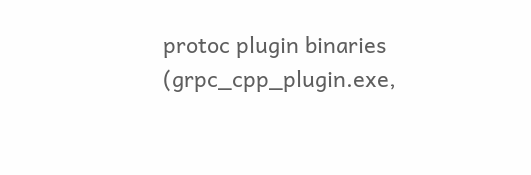protoc plugin binaries (grpc_cpp_plugin.exe,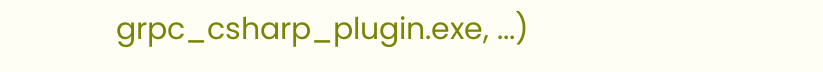grpc_csharp_plugin.exe, ...)